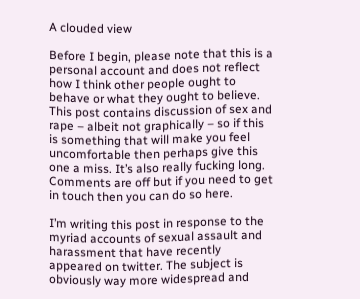A clouded view

Before I begin, please note that this is a personal account and does not reflect how I think other people ought to behave or what they ought to believe. This post contains discussion of sex and rape – albeit not graphically – so if this is something that will make you feel uncomfortable then perhaps give this one a miss. It’s also really fucking long. Comments are off but if you need to get in touch then you can do so here.

I’m writing this post in response to the myriad accounts of sexual assault and harassment that have recently appeared on twitter. The subject is obviously way more widespread and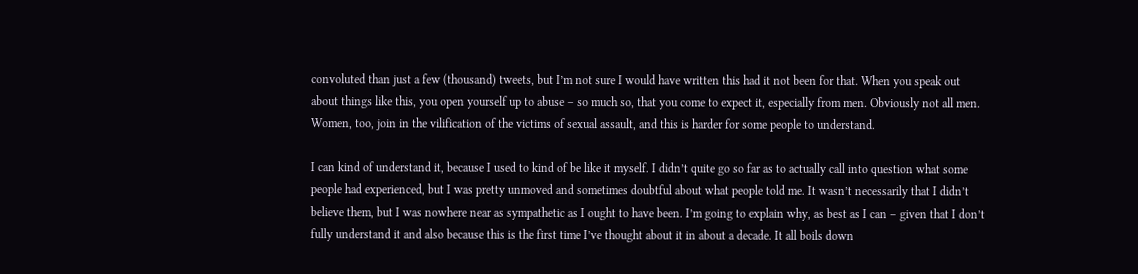convoluted than just a few (thousand) tweets, but I’m not sure I would have written this had it not been for that. When you speak out about things like this, you open yourself up to abuse – so much so, that you come to expect it, especially from men. Obviously not all men. Women, too, join in the vilification of the victims of sexual assault, and this is harder for some people to understand.

I can kind of understand it, because I used to kind of be like it myself. I didn’t quite go so far as to actually call into question what some people had experienced, but I was pretty unmoved and sometimes doubtful about what people told me. It wasn’t necessarily that I didn’t believe them, but I was nowhere near as sympathetic as I ought to have been. I’m going to explain why, as best as I can – given that I don’t fully understand it and also because this is the first time I’ve thought about it in about a decade. It all boils down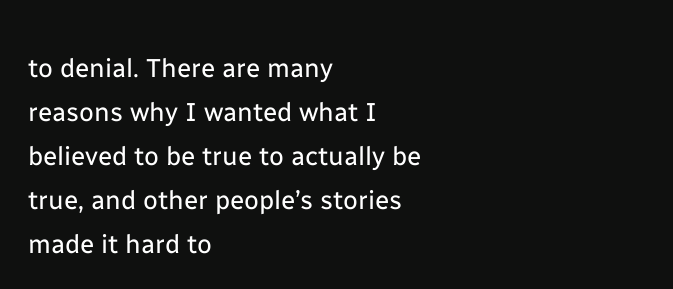to denial. There are many reasons why I wanted what I believed to be true to actually be true, and other people’s stories made it hard to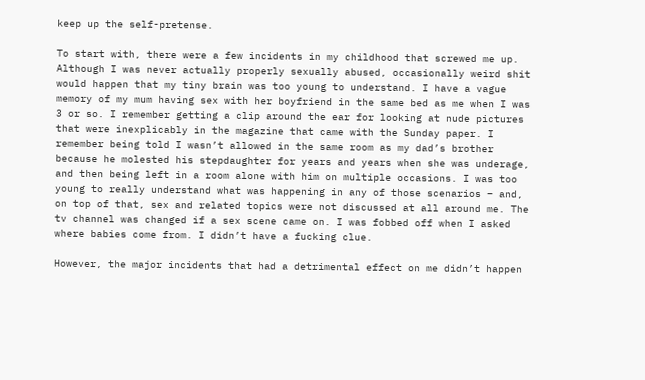keep up the self-pretense.

To start with, there were a few incidents in my childhood that screwed me up. Although I was never actually properly sexually abused, occasionally weird shit would happen that my tiny brain was too young to understand. I have a vague memory of my mum having sex with her boyfriend in the same bed as me when I was 3 or so. I remember getting a clip around the ear for looking at nude pictures that were inexplicably in the magazine that came with the Sunday paper. I remember being told I wasn’t allowed in the same room as my dad’s brother because he molested his stepdaughter for years and years when she was underage, and then being left in a room alone with him on multiple occasions. I was too young to really understand what was happening in any of those scenarios – and, on top of that, sex and related topics were not discussed at all around me. The tv channel was changed if a sex scene came on. I was fobbed off when I asked where babies come from. I didn’t have a fucking clue.

However, the major incidents that had a detrimental effect on me didn’t happen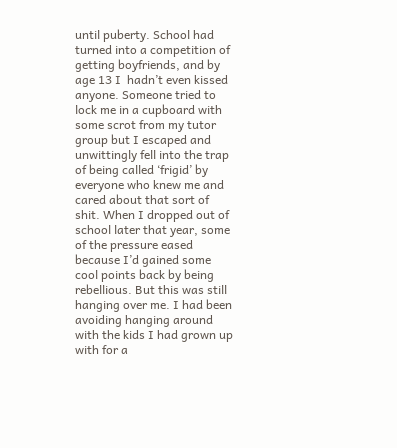until puberty. School had turned into a competition of getting boyfriends, and by age 13 I  hadn’t even kissed anyone. Someone tried to lock me in a cupboard with some scrot from my tutor group but I escaped and unwittingly fell into the trap of being called ‘frigid’ by everyone who knew me and cared about that sort of shit. When I dropped out of school later that year, some of the pressure eased because I’d gained some cool points back by being rebellious. But this was still hanging over me. I had been avoiding hanging around with the kids I had grown up with for a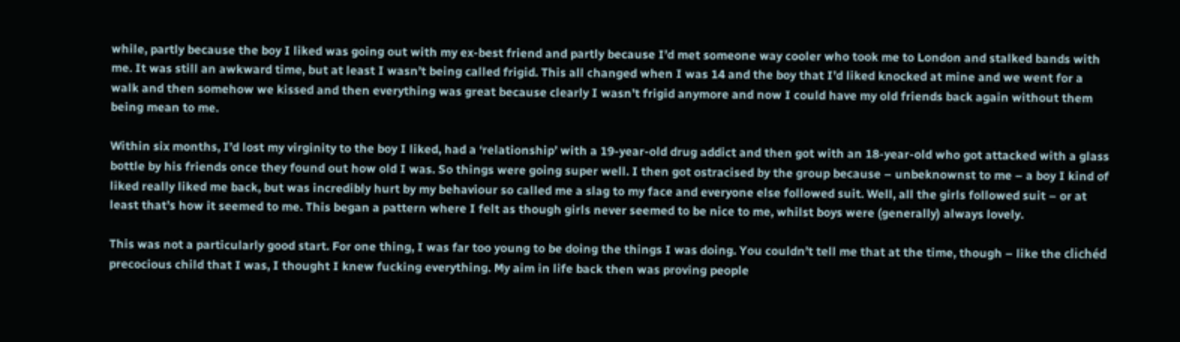while, partly because the boy I liked was going out with my ex-best friend and partly because I’d met someone way cooler who took me to London and stalked bands with me. It was still an awkward time, but at least I wasn’t being called frigid. This all changed when I was 14 and the boy that I’d liked knocked at mine and we went for a walk and then somehow we kissed and then everything was great because clearly I wasn’t frigid anymore and now I could have my old friends back again without them being mean to me.

Within six months, I’d lost my virginity to the boy I liked, had a ‘relationship’ with a 19-year-old drug addict and then got with an 18-year-old who got attacked with a glass bottle by his friends once they found out how old I was. So things were going super well. I then got ostracised by the group because – unbeknownst to me – a boy I kind of liked really liked me back, but was incredibly hurt by my behaviour so called me a slag to my face and everyone else followed suit. Well, all the girls followed suit – or at least that’s how it seemed to me. This began a pattern where I felt as though girls never seemed to be nice to me, whilst boys were (generally) always lovely.

This was not a particularly good start. For one thing, I was far too young to be doing the things I was doing. You couldn’t tell me that at the time, though – like the clichéd precocious child that I was, I thought I knew fucking everything. My aim in life back then was proving people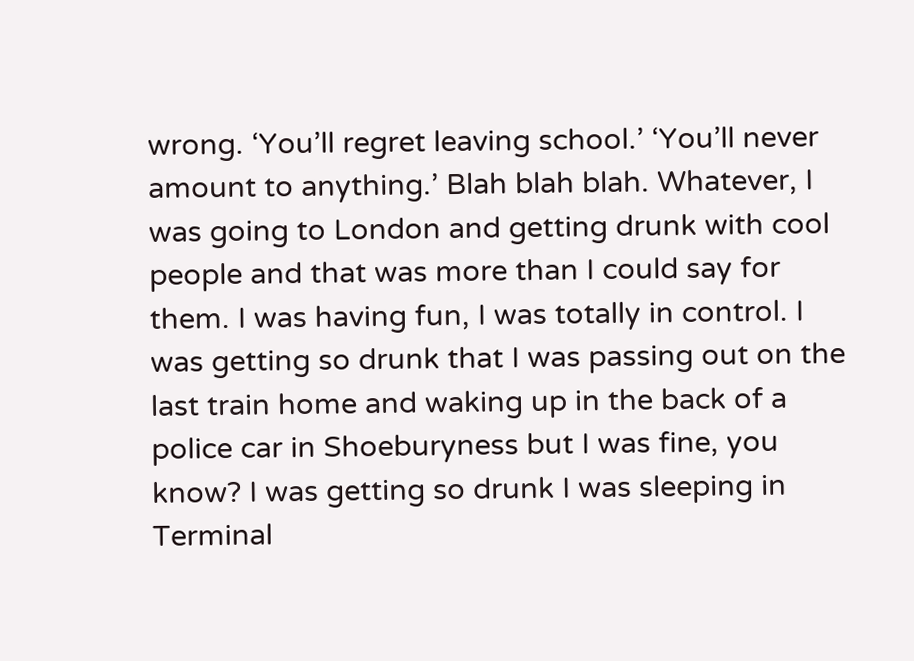wrong. ‘You’ll regret leaving school.’ ‘You’ll never amount to anything.’ Blah blah blah. Whatever, I was going to London and getting drunk with cool people and that was more than I could say for them. I was having fun, I was totally in control. I was getting so drunk that I was passing out on the last train home and waking up in the back of a police car in Shoeburyness but I was fine, you know? I was getting so drunk I was sleeping in Terminal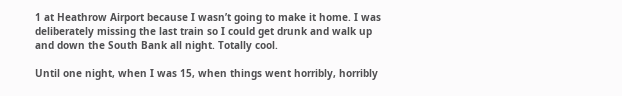1 at Heathrow Airport because I wasn’t going to make it home. I was deliberately missing the last train so I could get drunk and walk up and down the South Bank all night. Totally cool.

Until one night, when I was 15, when things went horribly, horribly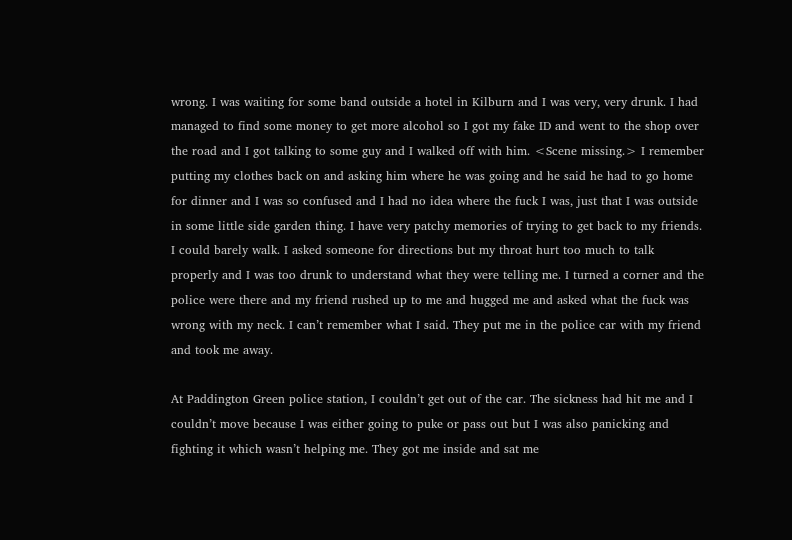wrong. I was waiting for some band outside a hotel in Kilburn and I was very, very drunk. I had managed to find some money to get more alcohol so I got my fake ID and went to the shop over the road and I got talking to some guy and I walked off with him. <Scene missing.> I remember putting my clothes back on and asking him where he was going and he said he had to go home for dinner and I was so confused and I had no idea where the fuck I was, just that I was outside in some little side garden thing. I have very patchy memories of trying to get back to my friends. I could barely walk. I asked someone for directions but my throat hurt too much to talk properly and I was too drunk to understand what they were telling me. I turned a corner and the police were there and my friend rushed up to me and hugged me and asked what the fuck was wrong with my neck. I can’t remember what I said. They put me in the police car with my friend and took me away.

At Paddington Green police station, I couldn’t get out of the car. The sickness had hit me and I couldn’t move because I was either going to puke or pass out but I was also panicking and fighting it which wasn’t helping me. They got me inside and sat me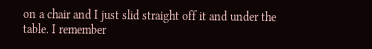on a chair and I just slid straight off it and under the table. I remember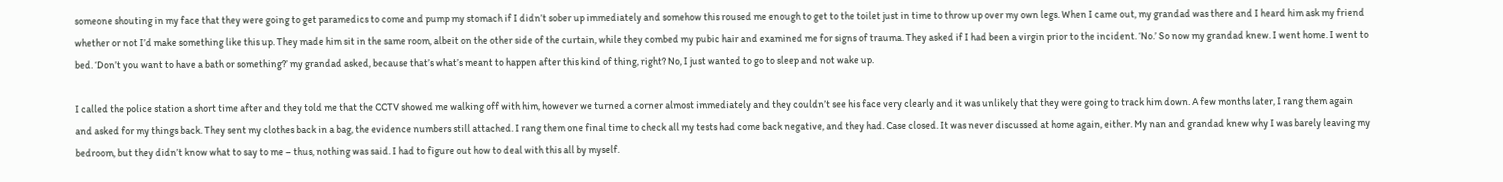someone shouting in my face that they were going to get paramedics to come and pump my stomach if I didn’t sober up immediately and somehow this roused me enough to get to the toilet just in time to throw up over my own legs. When I came out, my grandad was there and I heard him ask my friend whether or not I’d make something like this up. They made him sit in the same room, albeit on the other side of the curtain, while they combed my pubic hair and examined me for signs of trauma. They asked if I had been a virgin prior to the incident. ‘No.’ So now my grandad knew. I went home. I went to bed. ‘Don’t you want to have a bath or something?’ my grandad asked, because that’s what’s meant to happen after this kind of thing, right? No, I just wanted to go to sleep and not wake up.

I called the police station a short time after and they told me that the CCTV showed me walking off with him, however we turned a corner almost immediately and they couldn’t see his face very clearly and it was unlikely that they were going to track him down. A few months later, I rang them again and asked for my things back. They sent my clothes back in a bag, the evidence numbers still attached. I rang them one final time to check all my tests had come back negative, and they had. Case closed. It was never discussed at home again, either. My nan and grandad knew why I was barely leaving my bedroom, but they didn’t know what to say to me – thus, nothing was said. I had to figure out how to deal with this all by myself.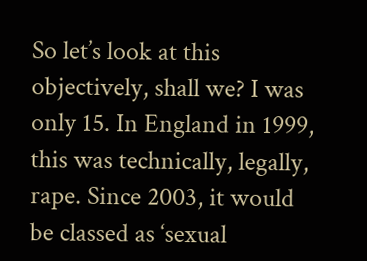So let’s look at this objectively, shall we? I was only 15. In England in 1999, this was technically, legally, rape. Since 2003, it would be classed as ‘sexual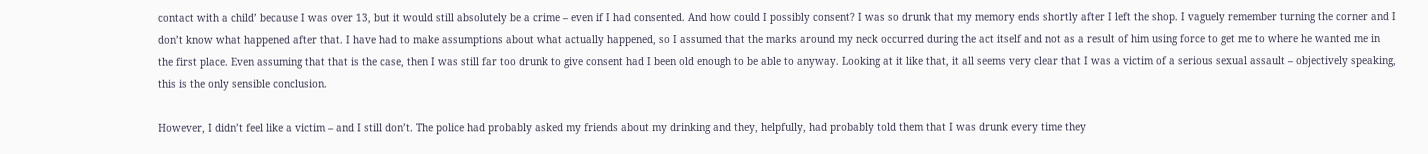contact with a child’ because I was over 13, but it would still absolutely be a crime – even if I had consented. And how could I possibly consent? I was so drunk that my memory ends shortly after I left the shop. I vaguely remember turning the corner and I don’t know what happened after that. I have had to make assumptions about what actually happened, so I assumed that the marks around my neck occurred during the act itself and not as a result of him using force to get me to where he wanted me in the first place. Even assuming that that is the case, then I was still far too drunk to give consent had I been old enough to be able to anyway. Looking at it like that, it all seems very clear that I was a victim of a serious sexual assault – objectively speaking, this is the only sensible conclusion.

However, I didn’t feel like a victim – and I still don’t. The police had probably asked my friends about my drinking and they, helpfully, had probably told them that I was drunk every time they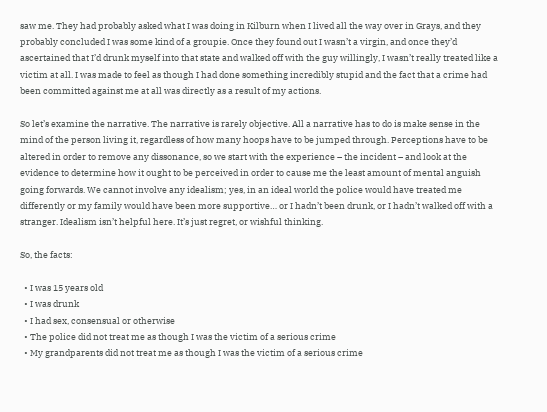saw me. They had probably asked what I was doing in Kilburn when I lived all the way over in Grays, and they probably concluded I was some kind of a groupie. Once they found out I wasn’t a virgin, and once they’d ascertained that I’d drunk myself into that state and walked off with the guy willingly, I wasn’t really treated like a victim at all. I was made to feel as though I had done something incredibly stupid and the fact that a crime had been committed against me at all was directly as a result of my actions.

So let’s examine the narrative. The narrative is rarely objective. All a narrative has to do is make sense in the mind of the person living it, regardless of how many hoops have to be jumped through. Perceptions have to be altered in order to remove any dissonance, so we start with the experience – the incident – and look at the evidence to determine how it ought to be perceived in order to cause me the least amount of mental anguish going forwards. We cannot involve any idealism; yes, in an ideal world the police would have treated me differently or my family would have been more supportive… or I hadn’t been drunk, or I hadn’t walked off with a stranger. Idealism isn’t helpful here. It’s just regret, or wishful thinking.

So, the facts:

  • I was 15 years old
  • I was drunk
  • I had sex, consensual or otherwise
  • The police did not treat me as though I was the victim of a serious crime
  • My grandparents did not treat me as though I was the victim of a serious crime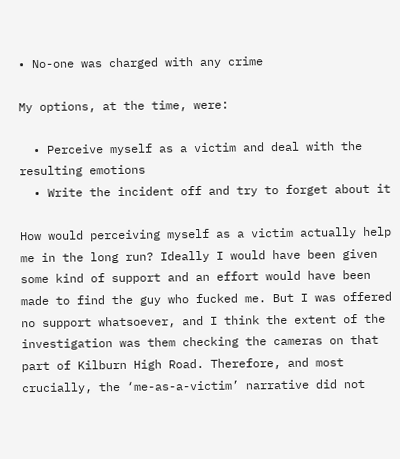• No-one was charged with any crime

My options, at the time, were:

  • Perceive myself as a victim and deal with the resulting emotions
  • Write the incident off and try to forget about it

How would perceiving myself as a victim actually help me in the long run? Ideally I would have been given some kind of support and an effort would have been made to find the guy who fucked me. But I was offered no support whatsoever, and I think the extent of the investigation was them checking the cameras on that part of Kilburn High Road. Therefore, and most crucially, the ‘me-as-a-victim’ narrative did not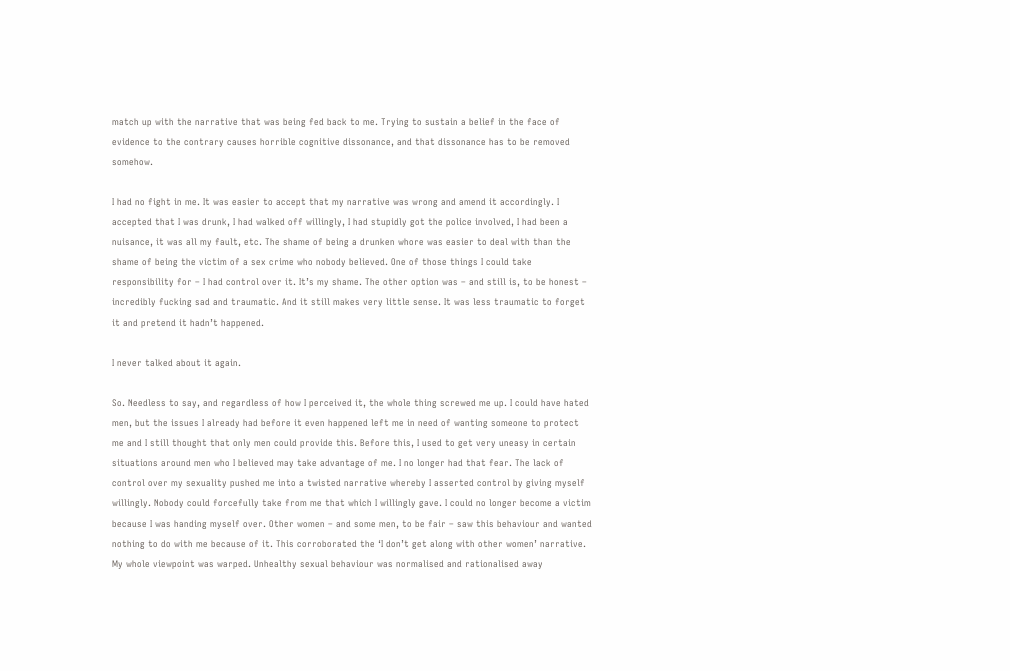match up with the narrative that was being fed back to me. Trying to sustain a belief in the face of evidence to the contrary causes horrible cognitive dissonance, and that dissonance has to be removed somehow.

I had no fight in me. It was easier to accept that my narrative was wrong and amend it accordingly. I accepted that I was drunk, I had walked off willingly, I had stupidly got the police involved, I had been a nuisance, it was all my fault, etc. The shame of being a drunken whore was easier to deal with than the shame of being the victim of a sex crime who nobody believed. One of those things I could take responsibility for – I had control over it. It’s my shame. The other option was – and still is, to be honest – incredibly fucking sad and traumatic. And it still makes very little sense. It was less traumatic to forget it and pretend it hadn’t happened.

I never talked about it again.

So. Needless to say, and regardless of how I perceived it, the whole thing screwed me up. I could have hated men, but the issues I already had before it even happened left me in need of wanting someone to protect me and I still thought that only men could provide this. Before this, I used to get very uneasy in certain situations around men who I believed may take advantage of me. I no longer had that fear. The lack of control over my sexuality pushed me into a twisted narrative whereby I asserted control by giving myself willingly. Nobody could forcefully take from me that which I willingly gave. I could no longer become a victim because I was handing myself over. Other women – and some men, to be fair – saw this behaviour and wanted nothing to do with me because of it. This corroborated the ‘I don’t get along with other women’ narrative. My whole viewpoint was warped. Unhealthy sexual behaviour was normalised and rationalised away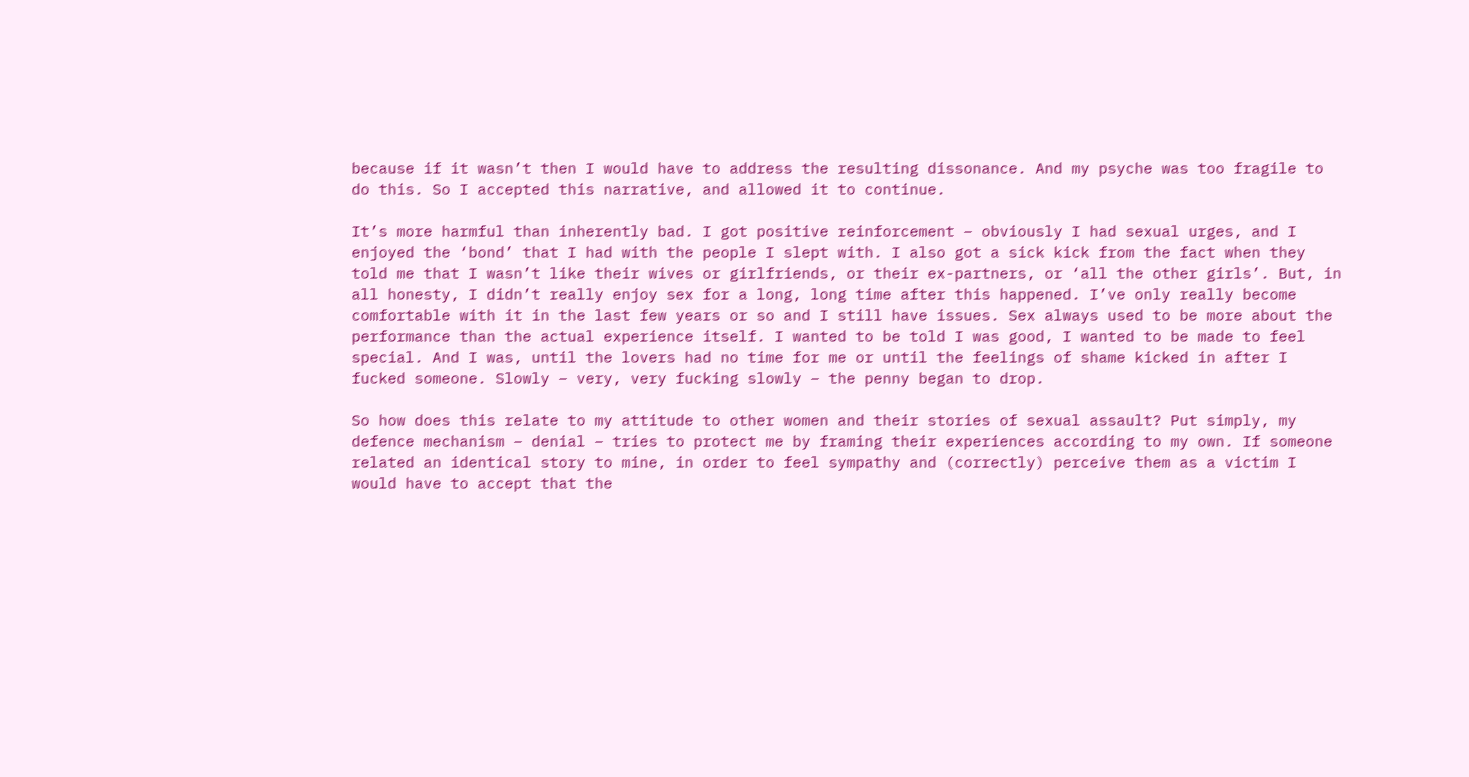because if it wasn’t then I would have to address the resulting dissonance. And my psyche was too fragile to do this. So I accepted this narrative, and allowed it to continue.

It’s more harmful than inherently bad. I got positive reinforcement – obviously I had sexual urges, and I enjoyed the ‘bond’ that I had with the people I slept with. I also got a sick kick from the fact when they told me that I wasn’t like their wives or girlfriends, or their ex-partners, or ‘all the other girls’. But, in all honesty, I didn’t really enjoy sex for a long, long time after this happened. I’ve only really become comfortable with it in the last few years or so and I still have issues. Sex always used to be more about the performance than the actual experience itself. I wanted to be told I was good, I wanted to be made to feel special. And I was, until the lovers had no time for me or until the feelings of shame kicked in after I fucked someone. Slowly – very, very fucking slowly – the penny began to drop.

So how does this relate to my attitude to other women and their stories of sexual assault? Put simply, my defence mechanism – denial – tries to protect me by framing their experiences according to my own. If someone related an identical story to mine, in order to feel sympathy and (correctly) perceive them as a victim I would have to accept that the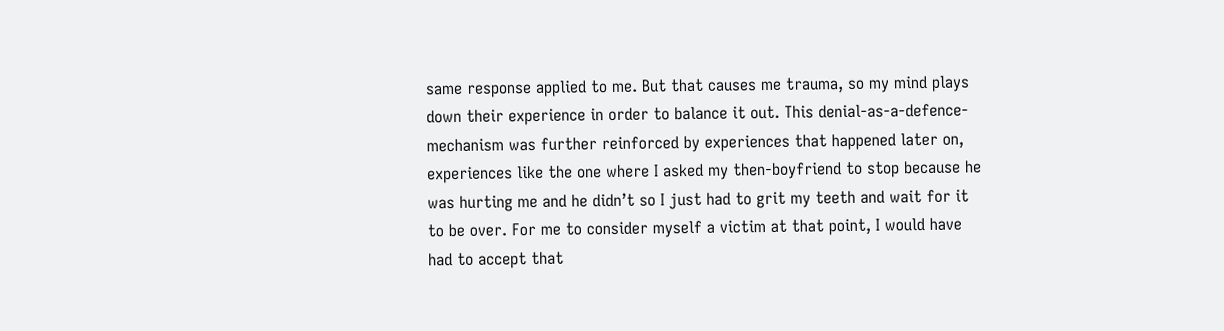same response applied to me. But that causes me trauma, so my mind plays down their experience in order to balance it out. This denial-as-a-defence-mechanism was further reinforced by experiences that happened later on, experiences like the one where I asked my then-boyfriend to stop because he was hurting me and he didn’t so I just had to grit my teeth and wait for it to be over. For me to consider myself a victim at that point, I would have had to accept that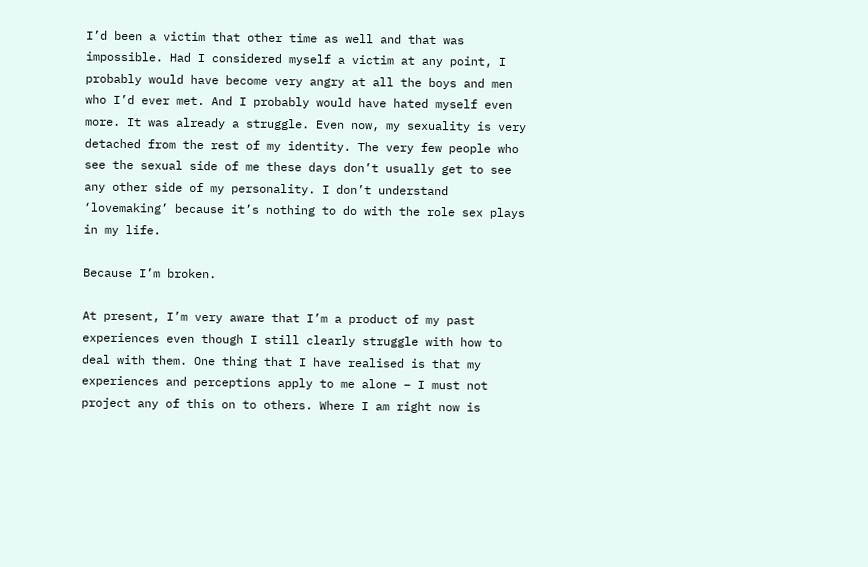I’d been a victim that other time as well and that was impossible. Had I considered myself a victim at any point, I probably would have become very angry at all the boys and men who I’d ever met. And I probably would have hated myself even more. It was already a struggle. Even now, my sexuality is very detached from the rest of my identity. The very few people who see the sexual side of me these days don’t usually get to see any other side of my personality. I don’t understand ‘lovemaking’ because it’s nothing to do with the role sex plays in my life.

Because I’m broken.

At present, I’m very aware that I’m a product of my past experiences even though I still clearly struggle with how to deal with them. One thing that I have realised is that my experiences and perceptions apply to me alone – I must not project any of this on to others. Where I am right now is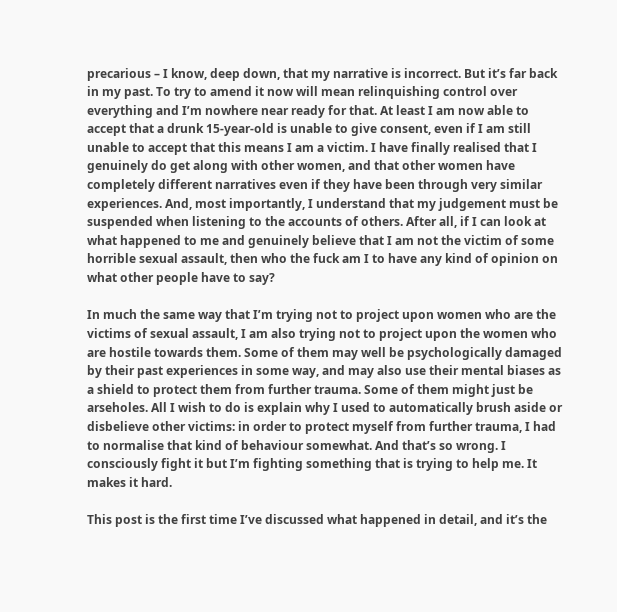precarious – I know, deep down, that my narrative is incorrect. But it’s far back in my past. To try to amend it now will mean relinquishing control over everything and I’m nowhere near ready for that. At least I am now able to accept that a drunk 15-year-old is unable to give consent, even if I am still unable to accept that this means I am a victim. I have finally realised that I genuinely do get along with other women, and that other women have completely different narratives even if they have been through very similar experiences. And, most importantly, I understand that my judgement must be suspended when listening to the accounts of others. After all, if I can look at what happened to me and genuinely believe that I am not the victim of some horrible sexual assault, then who the fuck am I to have any kind of opinion on what other people have to say?

In much the same way that I’m trying not to project upon women who are the victims of sexual assault, I am also trying not to project upon the women who are hostile towards them. Some of them may well be psychologically damaged by their past experiences in some way, and may also use their mental biases as a shield to protect them from further trauma. Some of them might just be arseholes. All I wish to do is explain why I used to automatically brush aside or disbelieve other victims: in order to protect myself from further trauma, I had to normalise that kind of behaviour somewhat. And that’s so wrong. I consciously fight it but I’m fighting something that is trying to help me. It makes it hard.

This post is the first time I’ve discussed what happened in detail, and it’s the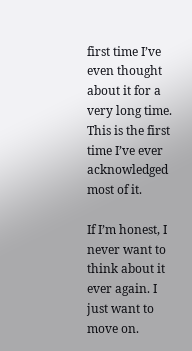first time I’ve even thought about it for a very long time. This is the first time I’ve ever acknowledged most of it.

If I’m honest, I never want to think about it ever again. I just want to move on.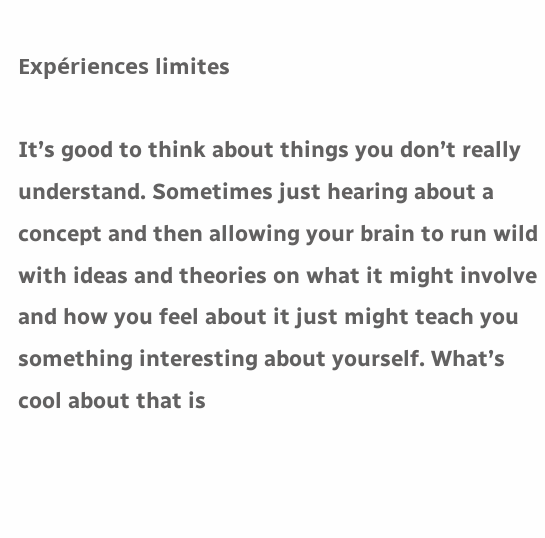Expériences limites

It’s good to think about things you don’t really understand. Sometimes just hearing about a concept and then allowing your brain to run wild with ideas and theories on what it might involve and how you feel about it just might teach you something interesting about yourself. What’s cool about that is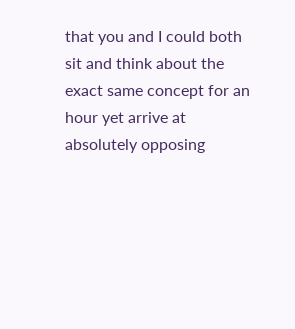that you and I could both sit and think about the exact same concept for an hour yet arrive at absolutely opposing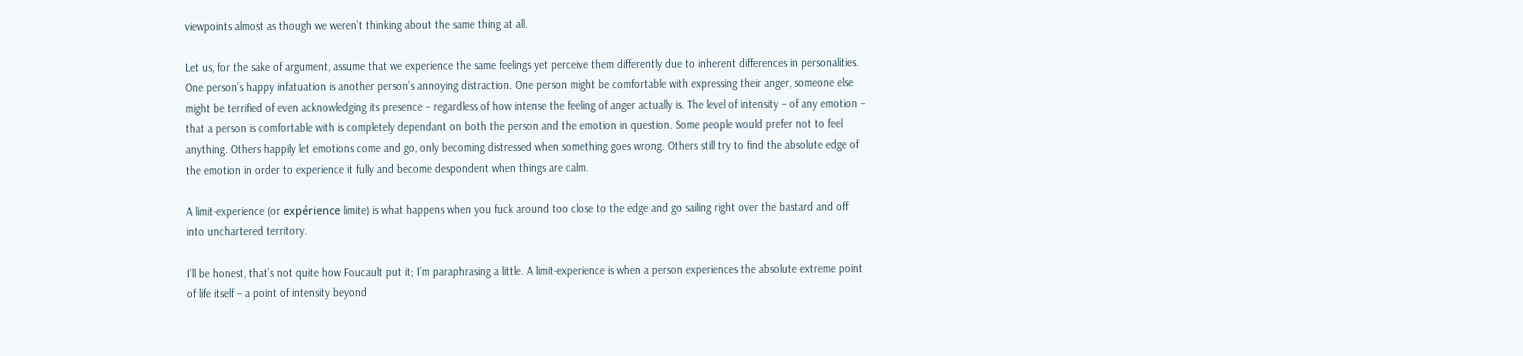viewpoints almost as though we weren’t thinking about the same thing at all.

Let us, for the sake of argument, assume that we experience the same feelings yet perceive them differently due to inherent differences in personalities. One person’s happy infatuation is another person’s annoying distraction. One person might be comfortable with expressing their anger, someone else might be terrified of even acknowledging its presence – regardless of how intense the feeling of anger actually is. The level of intensity – of any emotion – that a person is comfortable with is completely dependant on both the person and the emotion in question. Some people would prefer not to feel anything. Others happily let emotions come and go, only becoming distressed when something goes wrong. Others still try to find the absolute edge of the emotion in order to experience it fully and become despondent when things are calm.

A limit-experience (or expérience limite) is what happens when you fuck around too close to the edge and go sailing right over the bastard and off into unchartered territory.

I’ll be honest, that’s not quite how Foucault put it; I’m paraphrasing a little. A limit-experience is when a person experiences the absolute extreme point of life itself – a point of intensity beyond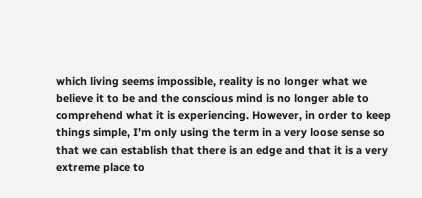which living seems impossible, reality is no longer what we believe it to be and the conscious mind is no longer able to comprehend what it is experiencing. However, in order to keep things simple, I’m only using the term in a very loose sense so that we can establish that there is an edge and that it is a very extreme place to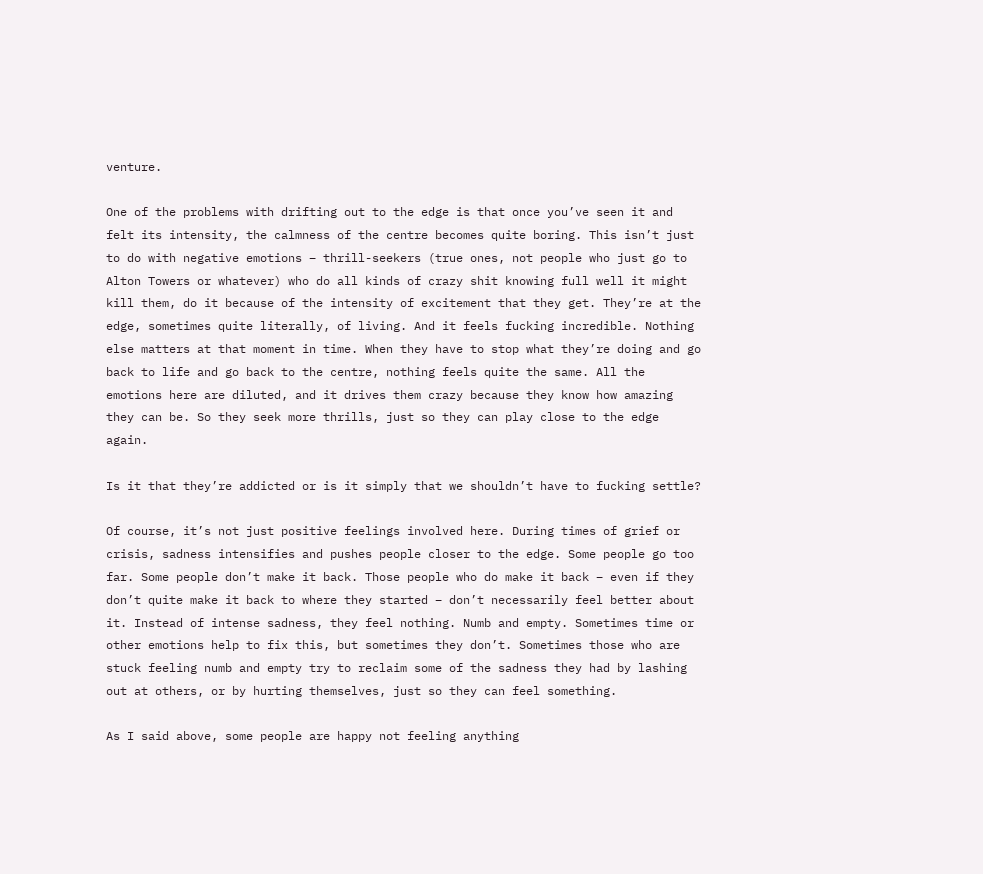venture.

One of the problems with drifting out to the edge is that once you’ve seen it and felt its intensity, the calmness of the centre becomes quite boring. This isn’t just to do with negative emotions – thrill-seekers (true ones, not people who just go to Alton Towers or whatever) who do all kinds of crazy shit knowing full well it might kill them, do it because of the intensity of excitement that they get. They’re at the edge, sometimes quite literally, of living. And it feels fucking incredible. Nothing else matters at that moment in time. When they have to stop what they’re doing and go back to life and go back to the centre, nothing feels quite the same. All the emotions here are diluted, and it drives them crazy because they know how amazing they can be. So they seek more thrills, just so they can play close to the edge again.

Is it that they’re addicted or is it simply that we shouldn’t have to fucking settle?

Of course, it’s not just positive feelings involved here. During times of grief or crisis, sadness intensifies and pushes people closer to the edge. Some people go too far. Some people don’t make it back. Those people who do make it back – even if they don’t quite make it back to where they started – don’t necessarily feel better about it. Instead of intense sadness, they feel nothing. Numb and empty. Sometimes time or other emotions help to fix this, but sometimes they don’t. Sometimes those who are stuck feeling numb and empty try to reclaim some of the sadness they had by lashing out at others, or by hurting themselves, just so they can feel something.

As I said above, some people are happy not feeling anything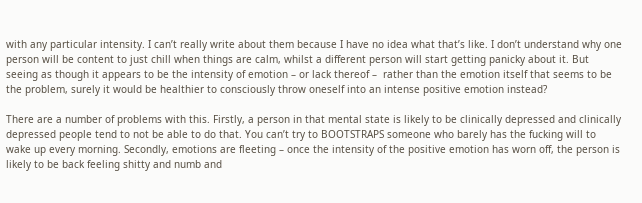with any particular intensity. I can’t really write about them because I have no idea what that’s like. I don’t understand why one person will be content to just chill when things are calm, whilst a different person will start getting panicky about it. But seeing as though it appears to be the intensity of emotion – or lack thereof –  rather than the emotion itself that seems to be the problem, surely it would be healthier to consciously throw oneself into an intense positive emotion instead?

There are a number of problems with this. Firstly, a person in that mental state is likely to be clinically depressed and clinically depressed people tend to not be able to do that. You can’t try to BOOTSTRAPS someone who barely has the fucking will to wake up every morning. Secondly, emotions are fleeting – once the intensity of the positive emotion has worn off, the person is likely to be back feeling shitty and numb and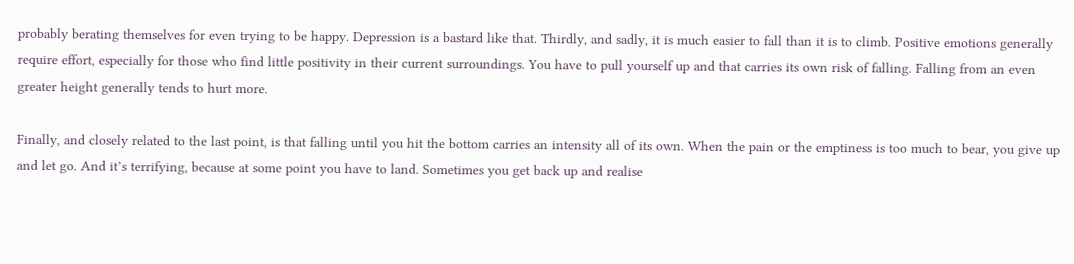probably berating themselves for even trying to be happy. Depression is a bastard like that. Thirdly, and sadly, it is much easier to fall than it is to climb. Positive emotions generally require effort, especially for those who find little positivity in their current surroundings. You have to pull yourself up and that carries its own risk of falling. Falling from an even greater height generally tends to hurt more.

Finally, and closely related to the last point, is that falling until you hit the bottom carries an intensity all of its own. When the pain or the emptiness is too much to bear, you give up and let go. And it’s terrifying, because at some point you have to land. Sometimes you get back up and realise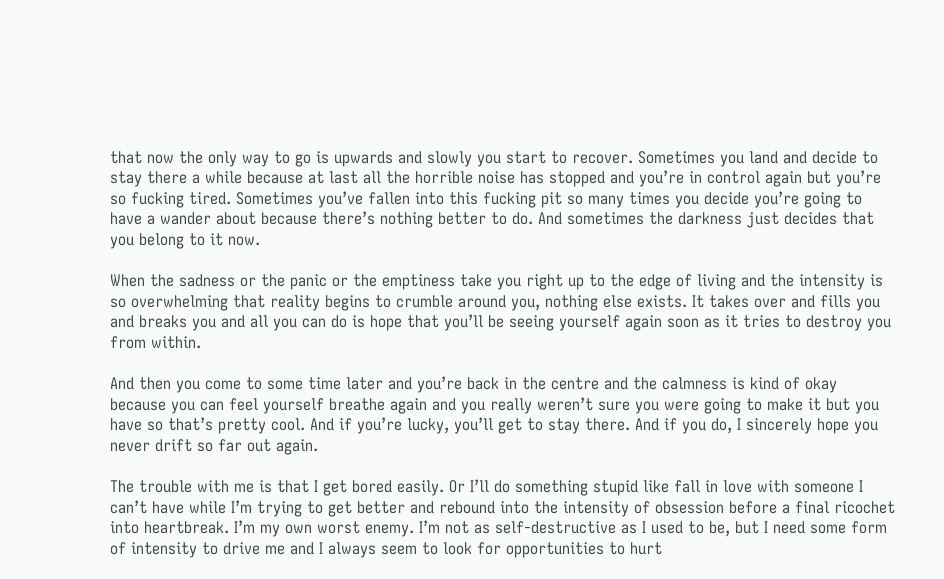that now the only way to go is upwards and slowly you start to recover. Sometimes you land and decide to stay there a while because at last all the horrible noise has stopped and you’re in control again but you’re so fucking tired. Sometimes you’ve fallen into this fucking pit so many times you decide you’re going to have a wander about because there’s nothing better to do. And sometimes the darkness just decides that you belong to it now.

When the sadness or the panic or the emptiness take you right up to the edge of living and the intensity is so overwhelming that reality begins to crumble around you, nothing else exists. It takes over and fills you and breaks you and all you can do is hope that you’ll be seeing yourself again soon as it tries to destroy you from within.

And then you come to some time later and you’re back in the centre and the calmness is kind of okay because you can feel yourself breathe again and you really weren’t sure you were going to make it but you have so that’s pretty cool. And if you’re lucky, you’ll get to stay there. And if you do, I sincerely hope you never drift so far out again.

The trouble with me is that I get bored easily. Or I’ll do something stupid like fall in love with someone I can’t have while I’m trying to get better and rebound into the intensity of obsession before a final ricochet into heartbreak. I’m my own worst enemy. I’m not as self-destructive as I used to be, but I need some form of intensity to drive me and I always seem to look for opportunities to hurt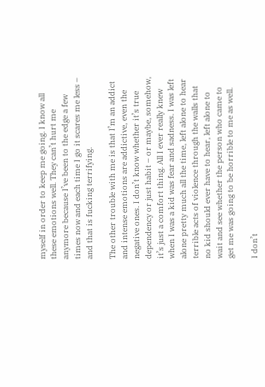myself in order to keep me going. I know all these emotions well. They can’t hurt me anymore because I’ve been to the edge a few times now and each time I go it scares me less – and that is fucking terrifying.

The other trouble with me is that I’m an addict and intense emotions are addictive, even the negative ones. I don’t know whether it’s true dependency or just habit – or maybe, somehow,  it’s just a comfort thing. All I ever really knew when I was a kid was fear and sadness. I was left alone pretty much all the time, left alone to hear terrible acts of violence through the walls that no kid should ever have to hear, left alone to wait and see whether the person who came to get me was going to be horrible to me as well.

I don’t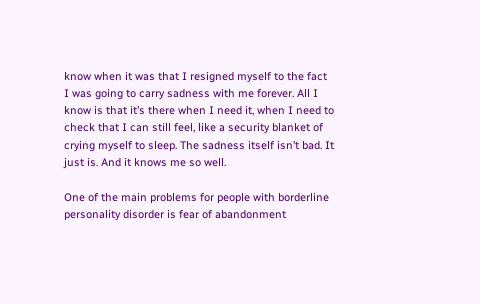know when it was that I resigned myself to the fact I was going to carry sadness with me forever. All I know is that it’s there when I need it, when I need to check that I can still feel, like a security blanket of crying myself to sleep. The sadness itself isn’t bad. It just is. And it knows me so well.

One of the main problems for people with borderline personality disorder is fear of abandonment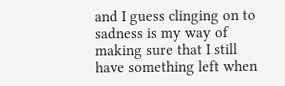and I guess clinging on to sadness is my way of making sure that I still have something left when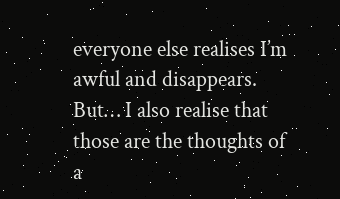everyone else realises I’m awful and disappears. But… I also realise that those are the thoughts of a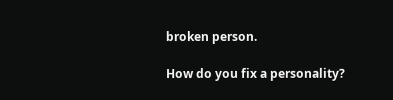broken person.

How do you fix a personality?